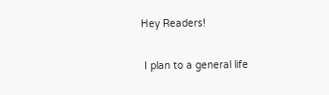Hey Readers!

 I plan to a general life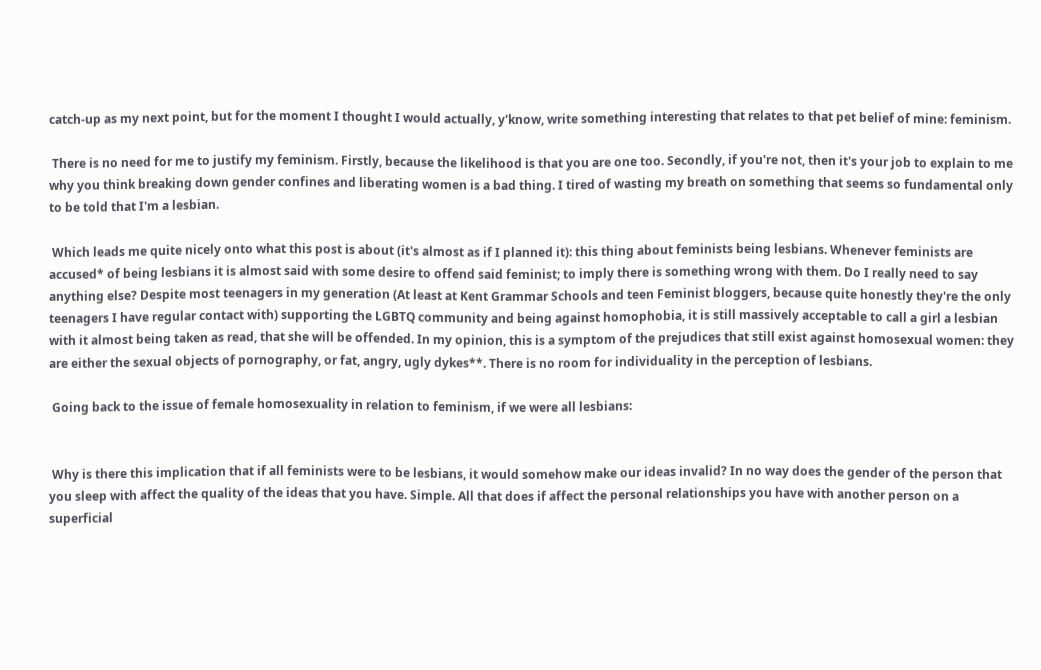catch-up as my next point, but for the moment I thought I would actually, y'know, write something interesting that relates to that pet belief of mine: feminism.

 There is no need for me to justify my feminism. Firstly, because the likelihood is that you are one too. Secondly, if you're not, then it's your job to explain to me why you think breaking down gender confines and liberating women is a bad thing. I tired of wasting my breath on something that seems so fundamental only to be told that I'm a lesbian.

 Which leads me quite nicely onto what this post is about (it's almost as if I planned it): this thing about feminists being lesbians. Whenever feminists are accused* of being lesbians it is almost said with some desire to offend said feminist; to imply there is something wrong with them. Do I really need to say anything else? Despite most teenagers in my generation (At least at Kent Grammar Schools and teen Feminist bloggers, because quite honestly they're the only teenagers I have regular contact with) supporting the LGBTQ community and being against homophobia, it is still massively acceptable to call a girl a lesbian with it almost being taken as read, that she will be offended. In my opinion, this is a symptom of the prejudices that still exist against homosexual women: they are either the sexual objects of pornography, or fat, angry, ugly dykes**. There is no room for individuality in the perception of lesbians.

 Going back to the issue of female homosexuality in relation to feminism, if we were all lesbians:


 Why is there this implication that if all feminists were to be lesbians, it would somehow make our ideas invalid? In no way does the gender of the person that you sleep with affect the quality of the ideas that you have. Simple. All that does if affect the personal relationships you have with another person on a superficial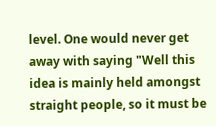level. One would never get away with saying "Well this idea is mainly held amongst straight people, so it must be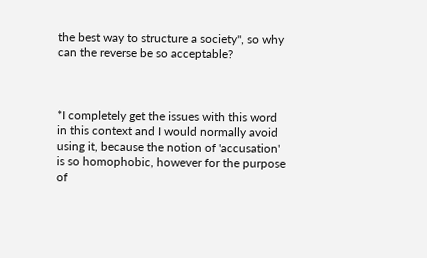the best way to structure a society", so why can the reverse be so acceptable?



*I completely get the issues with this word in this context and I would normally avoid using it, because the notion of 'accusation' is so homophobic, however for the purpose of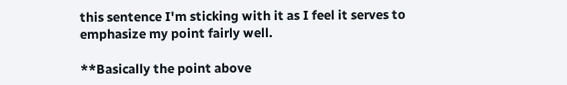this sentence I'm sticking with it as I feel it serves to emphasize my point fairly well.

**Basically the point above